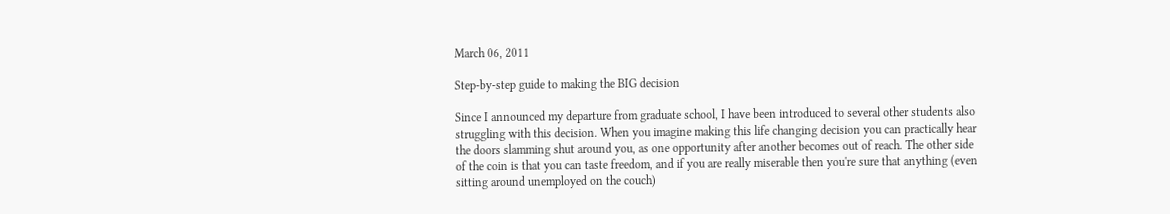March 06, 2011

Step-by-step guide to making the BIG decision

Since I announced my departure from graduate school, I have been introduced to several other students also struggling with this decision. When you imagine making this life changing decision you can practically hear the doors slamming shut around you, as one opportunity after another becomes out of reach. The other side of the coin is that you can taste freedom, and if you are really miserable then you're sure that anything (even sitting around unemployed on the couch)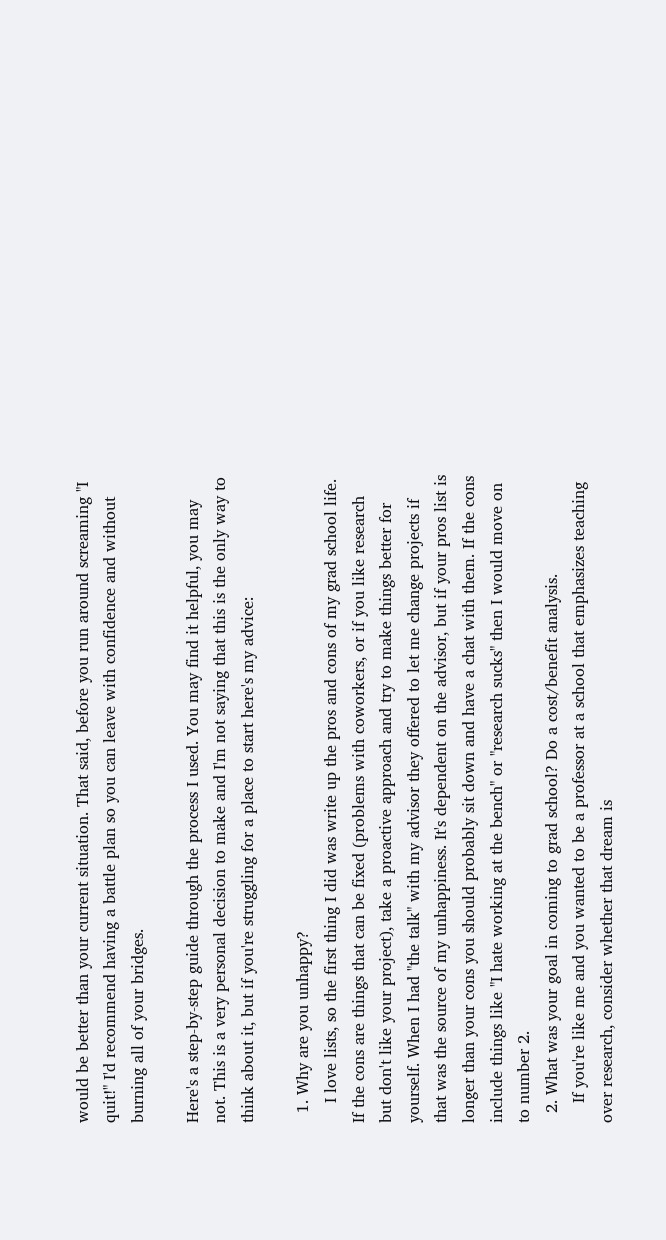would be better than your current situation. That said, before you run around screaming "I quit!" I'd recommend having a battle plan so you can leave with confidence and without burning all of your bridges.

Here's a step-by-step guide through the process I used. You may find it helpful, you may not. This is a very personal decision to make and I'm not saying that this is the only way to think about it, but if you're struggling for a place to start here's my advice:

  1. Why are you unhappy?
    I love lists, so the first thing I did was write up the pros and cons of my grad school life. If the cons are things that can be fixed (problems with coworkers, or if you like research but don't like your project), take a proactive approach and try to make things better for yourself. When I had "the talk" with my advisor they offered to let me change projects if that was the source of my unhappiness. It's dependent on the advisor, but if your pros list is longer than your cons you should probably sit down and have a chat with them. If the cons include things like "I hate working at the bench" or "research sucks" then I would move on to number 2.
  2. What was your goal in coming to grad school? Do a cost/benefit analysis.
    If you're like me and you wanted to be a professor at a school that emphasizes teaching over research, consider whether that dream is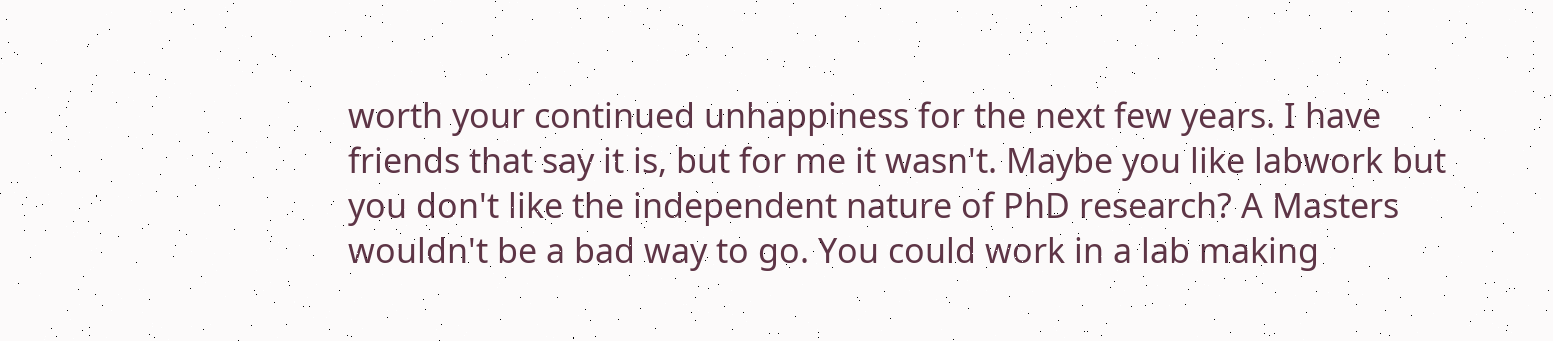worth your continued unhappiness for the next few years. I have friends that say it is, but for me it wasn't. Maybe you like labwork but you don't like the independent nature of PhD research? A Masters wouldn't be a bad way to go. You could work in a lab making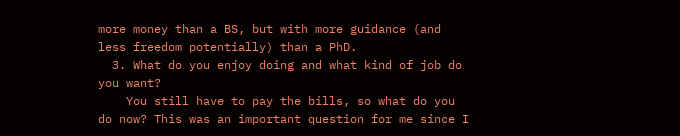more money than a BS, but with more guidance (and less freedom potentially) than a PhD.
  3. What do you enjoy doing and what kind of job do you want?
    You still have to pay the bills, so what do you do now? This was an important question for me since I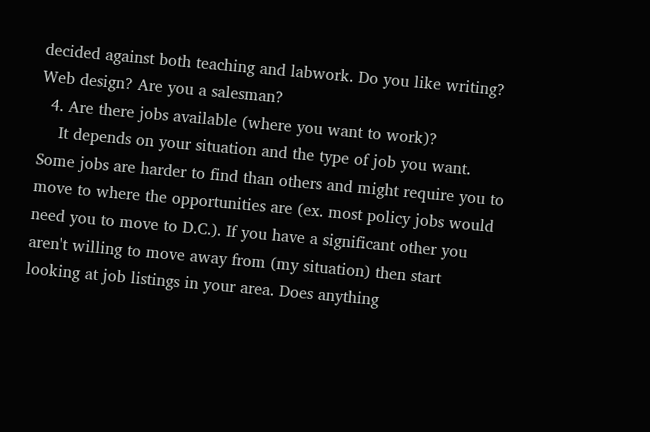decided against both teaching and labwork. Do you like writing? Web design? Are you a salesman?
  4. Are there jobs available (where you want to work)?
    It depends on your situation and the type of job you want. Some jobs are harder to find than others and might require you to move to where the opportunities are (ex. most policy jobs would need you to move to D.C.). If you have a significant other you aren't willing to move away from (my situation) then start looking at job listings in your area. Does anything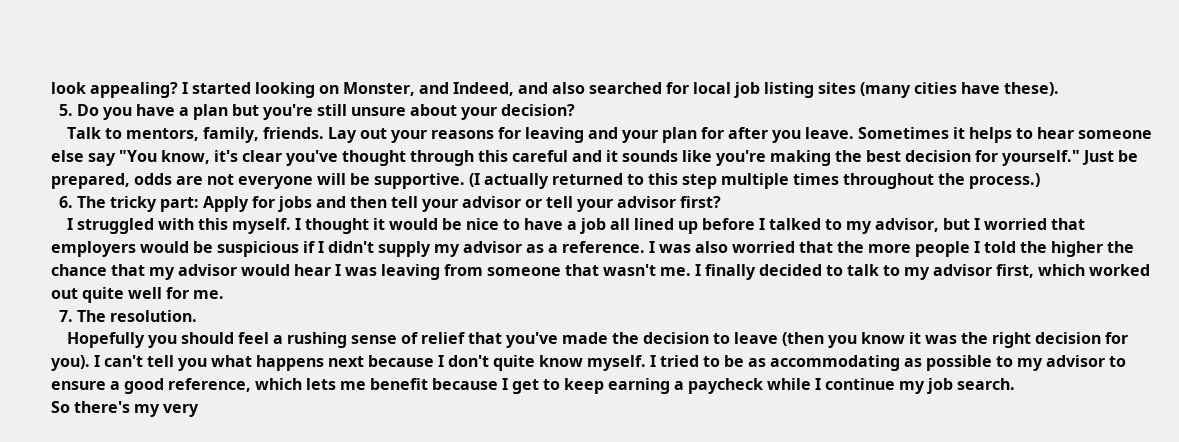look appealing? I started looking on Monster, and Indeed, and also searched for local job listing sites (many cities have these).
  5. Do you have a plan but you're still unsure about your decision?
    Talk to mentors, family, friends. Lay out your reasons for leaving and your plan for after you leave. Sometimes it helps to hear someone else say "You know, it's clear you've thought through this careful and it sounds like you're making the best decision for yourself." Just be prepared, odds are not everyone will be supportive. (I actually returned to this step multiple times throughout the process.)
  6. The tricky part: Apply for jobs and then tell your advisor or tell your advisor first?
    I struggled with this myself. I thought it would be nice to have a job all lined up before I talked to my advisor, but I worried that employers would be suspicious if I didn't supply my advisor as a reference. I was also worried that the more people I told the higher the chance that my advisor would hear I was leaving from someone that wasn't me. I finally decided to talk to my advisor first, which worked out quite well for me.
  7. The resolution.
    Hopefully you should feel a rushing sense of relief that you've made the decision to leave (then you know it was the right decision for you). I can't tell you what happens next because I don't quite know myself. I tried to be as accommodating as possible to my advisor to ensure a good reference, which lets me benefit because I get to keep earning a paycheck while I continue my job search.
So there's my very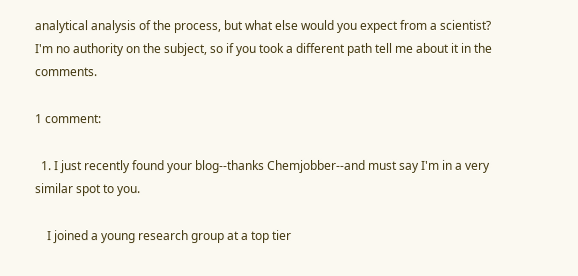analytical analysis of the process, but what else would you expect from a scientist? I'm no authority on the subject, so if you took a different path tell me about it in the comments.

1 comment:

  1. I just recently found your blog--thanks Chemjobber--and must say I'm in a very similar spot to you.

    I joined a young research group at a top tier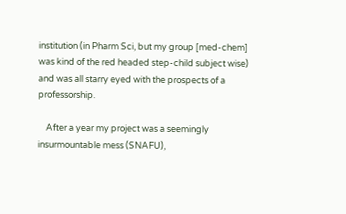institution (in Pharm Sci, but my group [med-chem] was kind of the red headed step-child subject wise) and was all starry eyed with the prospects of a professorship.

    After a year my project was a seemingly insurmountable mess (SNAFU),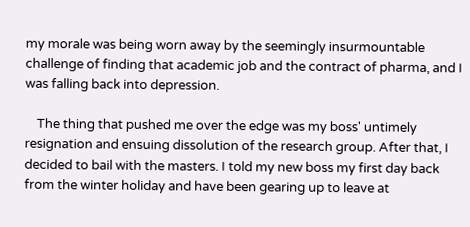my morale was being worn away by the seemingly insurmountable challenge of finding that academic job and the contract of pharma, and I was falling back into depression.

    The thing that pushed me over the edge was my boss' untimely resignation and ensuing dissolution of the research group. After that, I decided to bail with the masters. I told my new boss my first day back from the winter holiday and have been gearing up to leave at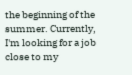the beginning of the summer. Currently, I'm looking for a job close to my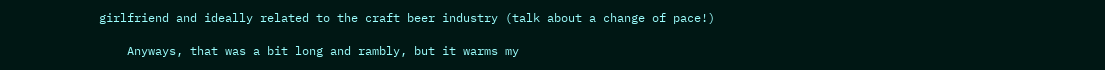girlfriend and ideally related to the craft beer industry (talk about a change of pace!)

    Anyways, that was a bit long and rambly, but it warms my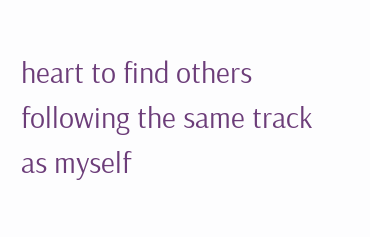heart to find others following the same track as myself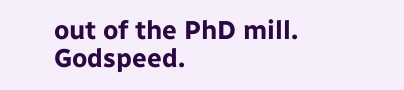out of the PhD mill. Godspeed.